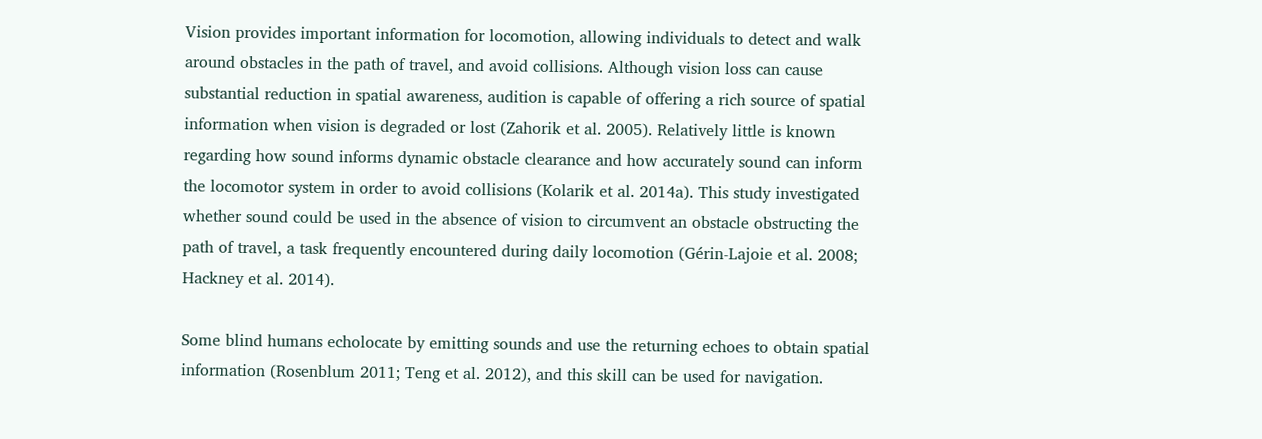Vision provides important information for locomotion, allowing individuals to detect and walk around obstacles in the path of travel, and avoid collisions. Although vision loss can cause substantial reduction in spatial awareness, audition is capable of offering a rich source of spatial information when vision is degraded or lost (Zahorik et al. 2005). Relatively little is known regarding how sound informs dynamic obstacle clearance and how accurately sound can inform the locomotor system in order to avoid collisions (Kolarik et al. 2014a). This study investigated whether sound could be used in the absence of vision to circumvent an obstacle obstructing the path of travel, a task frequently encountered during daily locomotion (Gérin-Lajoie et al. 2008; Hackney et al. 2014).

Some blind humans echolocate by emitting sounds and use the returning echoes to obtain spatial information (Rosenblum 2011; Teng et al. 2012), and this skill can be used for navigation.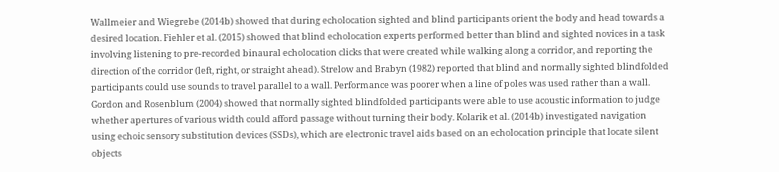Wallmeier and Wiegrebe (2014b) showed that during echolocation sighted and blind participants orient the body and head towards a desired location. Fiehler et al. (2015) showed that blind echolocation experts performed better than blind and sighted novices in a task involving listening to pre-recorded binaural echolocation clicks that were created while walking along a corridor, and reporting the direction of the corridor (left, right, or straight ahead). Strelow and Brabyn (1982) reported that blind and normally sighted blindfolded participants could use sounds to travel parallel to a wall. Performance was poorer when a line of poles was used rather than a wall. Gordon and Rosenblum (2004) showed that normally sighted blindfolded participants were able to use acoustic information to judge whether apertures of various width could afford passage without turning their body. Kolarik et al. (2014b) investigated navigation using echoic sensory substitution devices (SSDs), which are electronic travel aids based on an echolocation principle that locate silent objects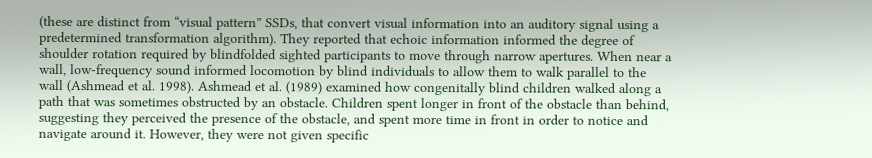(these are distinct from “visual pattern” SSDs, that convert visual information into an auditory signal using a predetermined transformation algorithm). They reported that echoic information informed the degree of shoulder rotation required by blindfolded sighted participants to move through narrow apertures. When near a wall, low-frequency sound informed locomotion by blind individuals to allow them to walk parallel to the wall (Ashmead et al. 1998). Ashmead et al. (1989) examined how congenitally blind children walked along a path that was sometimes obstructed by an obstacle. Children spent longer in front of the obstacle than behind, suggesting they perceived the presence of the obstacle, and spent more time in front in order to notice and navigate around it. However, they were not given specific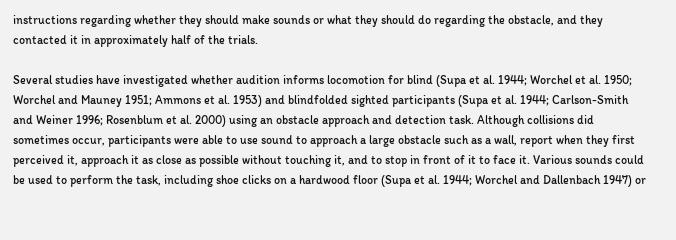instructions regarding whether they should make sounds or what they should do regarding the obstacle, and they contacted it in approximately half of the trials.

Several studies have investigated whether audition informs locomotion for blind (Supa et al. 1944; Worchel et al. 1950; Worchel and Mauney 1951; Ammons et al. 1953) and blindfolded sighted participants (Supa et al. 1944; Carlson-Smith and Weiner 1996; Rosenblum et al. 2000) using an obstacle approach and detection task. Although collisions did sometimes occur, participants were able to use sound to approach a large obstacle such as a wall, report when they first perceived it, approach it as close as possible without touching it, and to stop in front of it to face it. Various sounds could be used to perform the task, including shoe clicks on a hardwood floor (Supa et al. 1944; Worchel and Dallenbach 1947) or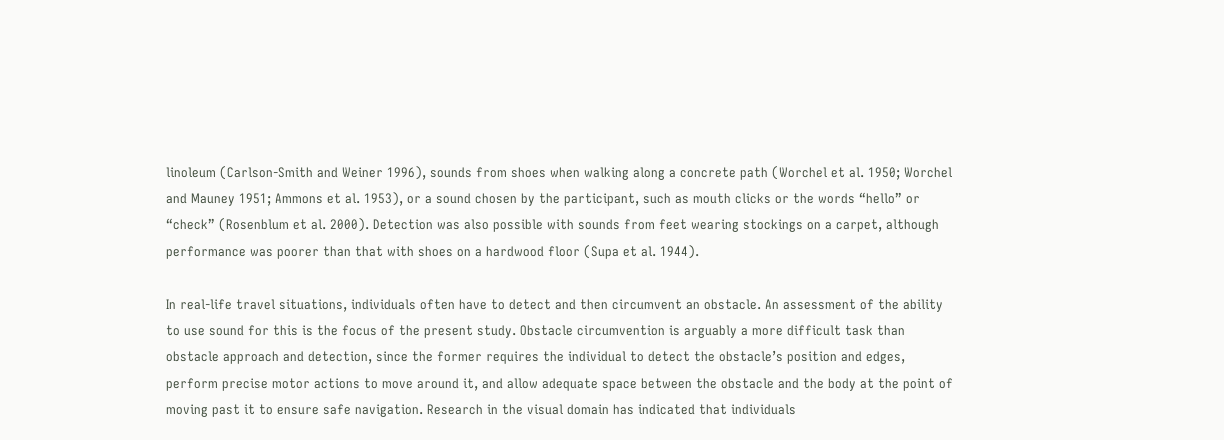linoleum (Carlson-Smith and Weiner 1996), sounds from shoes when walking along a concrete path (Worchel et al. 1950; Worchel and Mauney 1951; Ammons et al. 1953), or a sound chosen by the participant, such as mouth clicks or the words “hello” or “check” (Rosenblum et al. 2000). Detection was also possible with sounds from feet wearing stockings on a carpet, although performance was poorer than that with shoes on a hardwood floor (Supa et al. 1944).

In real-life travel situations, individuals often have to detect and then circumvent an obstacle. An assessment of the ability to use sound for this is the focus of the present study. Obstacle circumvention is arguably a more difficult task than obstacle approach and detection, since the former requires the individual to detect the obstacle’s position and edges, perform precise motor actions to move around it, and allow adequate space between the obstacle and the body at the point of moving past it to ensure safe navigation. Research in the visual domain has indicated that individuals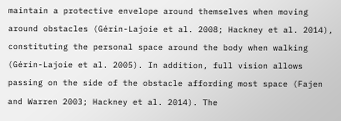maintain a protective envelope around themselves when moving around obstacles (Gérin-Lajoie et al. 2008; Hackney et al. 2014), constituting the personal space around the body when walking (Gérin-Lajoie et al. 2005). In addition, full vision allows passing on the side of the obstacle affording most space (Fajen and Warren 2003; Hackney et al. 2014). The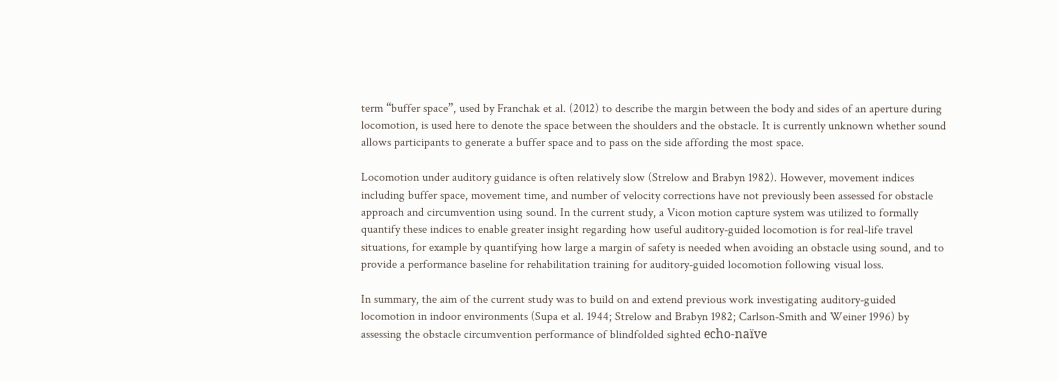term “buffer space”, used by Franchak et al. (2012) to describe the margin between the body and sides of an aperture during locomotion, is used here to denote the space between the shoulders and the obstacle. It is currently unknown whether sound allows participants to generate a buffer space and to pass on the side affording the most space.

Locomotion under auditory guidance is often relatively slow (Strelow and Brabyn 1982). However, movement indices including buffer space, movement time, and number of velocity corrections have not previously been assessed for obstacle approach and circumvention using sound. In the current study, a Vicon motion capture system was utilized to formally quantify these indices to enable greater insight regarding how useful auditory-guided locomotion is for real-life travel situations, for example by quantifying how large a margin of safety is needed when avoiding an obstacle using sound, and to provide a performance baseline for rehabilitation training for auditory-guided locomotion following visual loss.

In summary, the aim of the current study was to build on and extend previous work investigating auditory-guided locomotion in indoor environments (Supa et al. 1944; Strelow and Brabyn 1982; Carlson-Smith and Weiner 1996) by assessing the obstacle circumvention performance of blindfolded sighted echo-naïve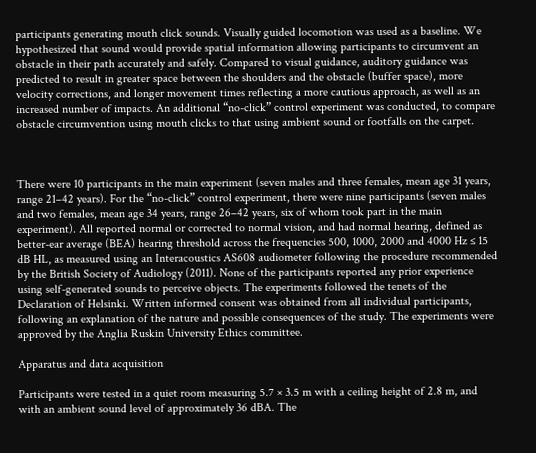participants generating mouth click sounds. Visually guided locomotion was used as a baseline. We hypothesized that sound would provide spatial information allowing participants to circumvent an obstacle in their path accurately and safely. Compared to visual guidance, auditory guidance was predicted to result in greater space between the shoulders and the obstacle (buffer space), more velocity corrections, and longer movement times reflecting a more cautious approach, as well as an increased number of impacts. An additional “no-click” control experiment was conducted, to compare obstacle circumvention using mouth clicks to that using ambient sound or footfalls on the carpet.



There were 10 participants in the main experiment (seven males and three females, mean age 31 years, range 21–42 years). For the “no-click” control experiment, there were nine participants (seven males and two females, mean age 34 years, range 26–42 years, six of whom took part in the main experiment). All reported normal or corrected to normal vision, and had normal hearing, defined as better-ear average (BEA) hearing threshold across the frequencies 500, 1000, 2000 and 4000 Hz ≤ 15 dB HL, as measured using an Interacoustics AS608 audiometer following the procedure recommended by the British Society of Audiology (2011). None of the participants reported any prior experience using self-generated sounds to perceive objects. The experiments followed the tenets of the Declaration of Helsinki. Written informed consent was obtained from all individual participants, following an explanation of the nature and possible consequences of the study. The experiments were approved by the Anglia Ruskin University Ethics committee.

Apparatus and data acquisition

Participants were tested in a quiet room measuring 5.7 × 3.5 m with a ceiling height of 2.8 m, and with an ambient sound level of approximately 36 dBA. The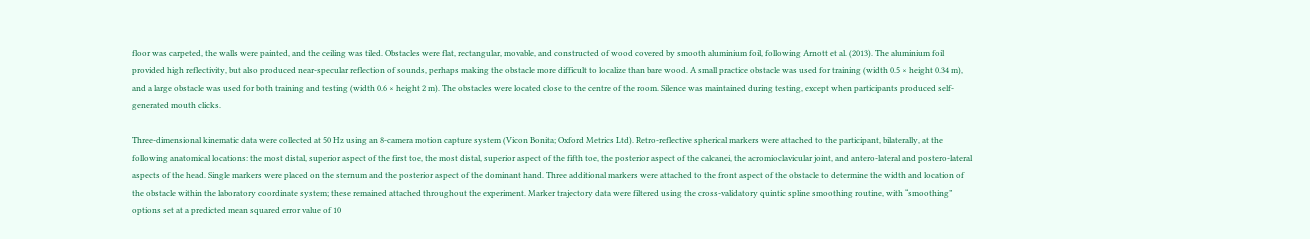floor was carpeted, the walls were painted, and the ceiling was tiled. Obstacles were flat, rectangular, movable, and constructed of wood covered by smooth aluminium foil, following Arnott et al. (2013). The aluminium foil provided high reflectivity, but also produced near-specular reflection of sounds, perhaps making the obstacle more difficult to localize than bare wood. A small practice obstacle was used for training (width 0.5 × height 0.34 m), and a large obstacle was used for both training and testing (width 0.6 × height 2 m). The obstacles were located close to the centre of the room. Silence was maintained during testing, except when participants produced self-generated mouth clicks.

Three-dimensional kinematic data were collected at 50 Hz using an 8-camera motion capture system (Vicon Bonita; Oxford Metrics Ltd). Retro-reflective spherical markers were attached to the participant, bilaterally, at the following anatomical locations: the most distal, superior aspect of the first toe, the most distal, superior aspect of the fifth toe, the posterior aspect of the calcanei, the acromioclavicular joint, and antero-lateral and postero-lateral aspects of the head. Single markers were placed on the sternum and the posterior aspect of the dominant hand. Three additional markers were attached to the front aspect of the obstacle to determine the width and location of the obstacle within the laboratory coordinate system; these remained attached throughout the experiment. Marker trajectory data were filtered using the cross-validatory quintic spline smoothing routine, with “smoothing” options set at a predicted mean squared error value of 10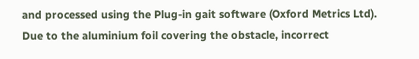and processed using the Plug-in gait software (Oxford Metrics Ltd). Due to the aluminium foil covering the obstacle, incorrect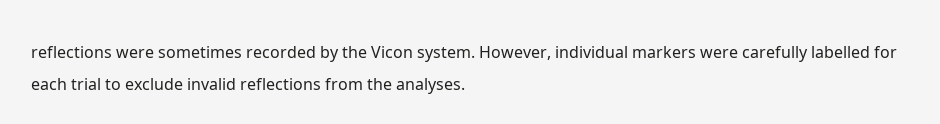reflections were sometimes recorded by the Vicon system. However, individual markers were carefully labelled for each trial to exclude invalid reflections from the analyses.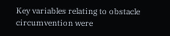Key variables relating to obstacle circumvention were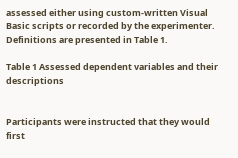assessed either using custom-written Visual Basic scripts or recorded by the experimenter. Definitions are presented in Table 1.

Table 1 Assessed dependent variables and their descriptions


Participants were instructed that they would first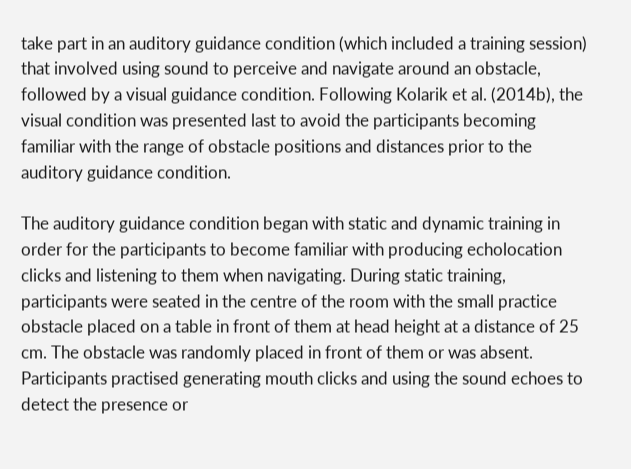take part in an auditory guidance condition (which included a training session) that involved using sound to perceive and navigate around an obstacle, followed by a visual guidance condition. Following Kolarik et al. (2014b), the visual condition was presented last to avoid the participants becoming familiar with the range of obstacle positions and distances prior to the auditory guidance condition.

The auditory guidance condition began with static and dynamic training in order for the participants to become familiar with producing echolocation clicks and listening to them when navigating. During static training, participants were seated in the centre of the room with the small practice obstacle placed on a table in front of them at head height at a distance of 25 cm. The obstacle was randomly placed in front of them or was absent. Participants practised generating mouth clicks and using the sound echoes to detect the presence or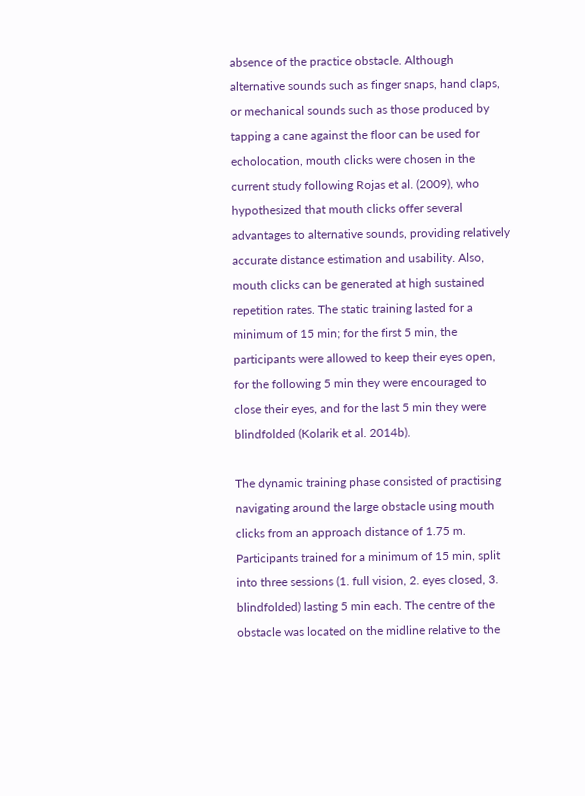absence of the practice obstacle. Although alternative sounds such as finger snaps, hand claps, or mechanical sounds such as those produced by tapping a cane against the floor can be used for echolocation, mouth clicks were chosen in the current study following Rojas et al. (2009), who hypothesized that mouth clicks offer several advantages to alternative sounds, providing relatively accurate distance estimation and usability. Also, mouth clicks can be generated at high sustained repetition rates. The static training lasted for a minimum of 15 min; for the first 5 min, the participants were allowed to keep their eyes open, for the following 5 min they were encouraged to close their eyes, and for the last 5 min they were blindfolded (Kolarik et al. 2014b).

The dynamic training phase consisted of practising navigating around the large obstacle using mouth clicks from an approach distance of 1.75 m. Participants trained for a minimum of 15 min, split into three sessions (1. full vision, 2. eyes closed, 3. blindfolded) lasting 5 min each. The centre of the obstacle was located on the midline relative to the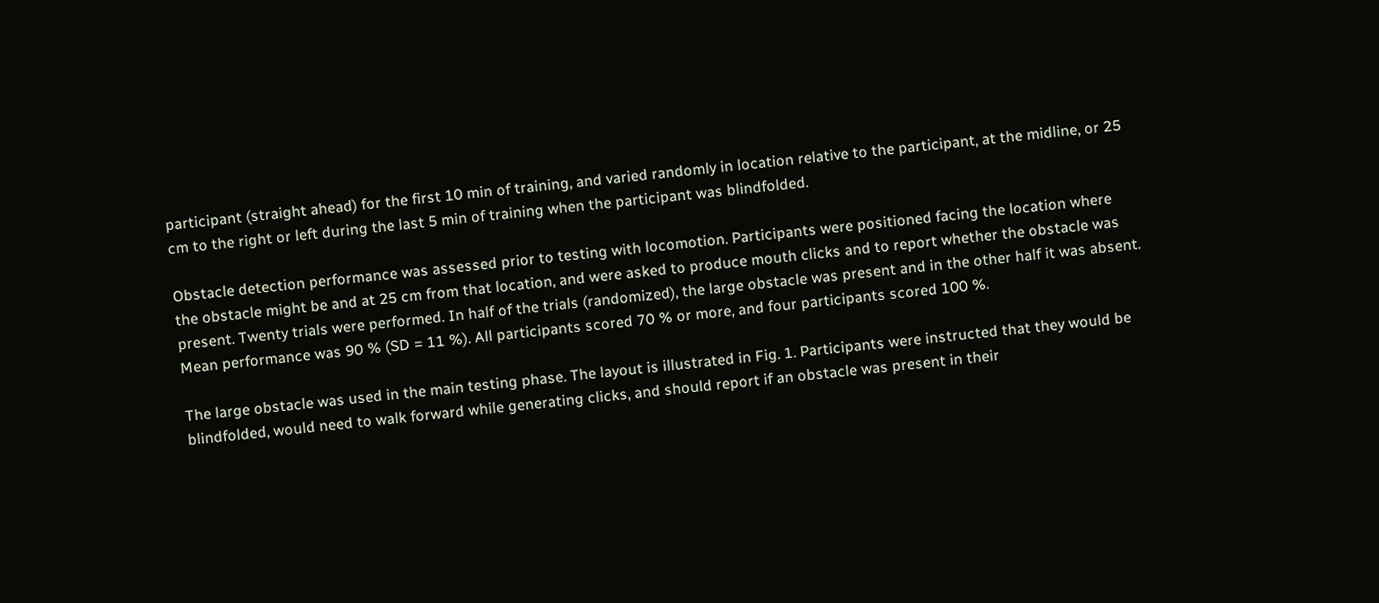participant (straight ahead) for the first 10 min of training, and varied randomly in location relative to the participant, at the midline, or 25 cm to the right or left during the last 5 min of training when the participant was blindfolded.

Obstacle detection performance was assessed prior to testing with locomotion. Participants were positioned facing the location where the obstacle might be and at 25 cm from that location, and were asked to produce mouth clicks and to report whether the obstacle was present. Twenty trials were performed. In half of the trials (randomized), the large obstacle was present and in the other half it was absent. Mean performance was 90 % (SD = 11 %). All participants scored 70 % or more, and four participants scored 100 %.

The large obstacle was used in the main testing phase. The layout is illustrated in Fig. 1. Participants were instructed that they would be blindfolded, would need to walk forward while generating clicks, and should report if an obstacle was present in their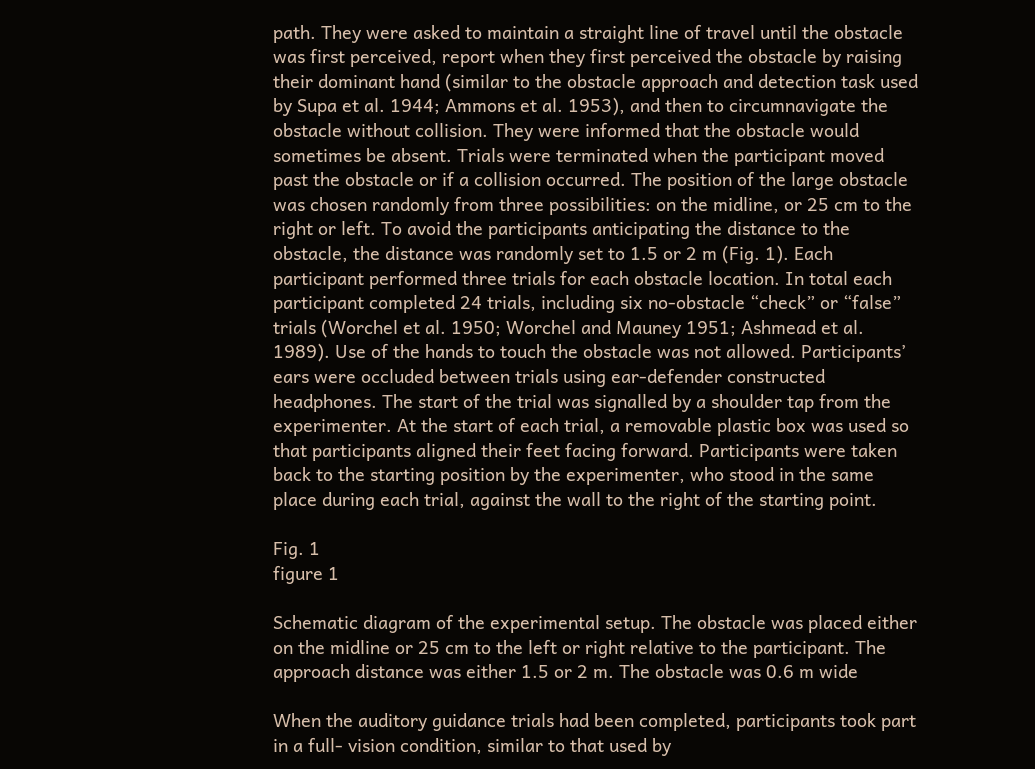path. They were asked to maintain a straight line of travel until the obstacle was first perceived, report when they first perceived the obstacle by raising their dominant hand (similar to the obstacle approach and detection task used by Supa et al. 1944; Ammons et al. 1953), and then to circumnavigate the obstacle without collision. They were informed that the obstacle would sometimes be absent. Trials were terminated when the participant moved past the obstacle or if a collision occurred. The position of the large obstacle was chosen randomly from three possibilities: on the midline, or 25 cm to the right or left. To avoid the participants anticipating the distance to the obstacle, the distance was randomly set to 1.5 or 2 m (Fig. 1). Each participant performed three trials for each obstacle location. In total each participant completed 24 trials, including six no-obstacle “check” or “false” trials (Worchel et al. 1950; Worchel and Mauney 1951; Ashmead et al. 1989). Use of the hands to touch the obstacle was not allowed. Participants’ ears were occluded between trials using ear-defender constructed headphones. The start of the trial was signalled by a shoulder tap from the experimenter. At the start of each trial, a removable plastic box was used so that participants aligned their feet facing forward. Participants were taken back to the starting position by the experimenter, who stood in the same place during each trial, against the wall to the right of the starting point.

Fig. 1
figure 1

Schematic diagram of the experimental setup. The obstacle was placed either on the midline or 25 cm to the left or right relative to the participant. The approach distance was either 1.5 or 2 m. The obstacle was 0.6 m wide

When the auditory guidance trials had been completed, participants took part in a full- vision condition, similar to that used by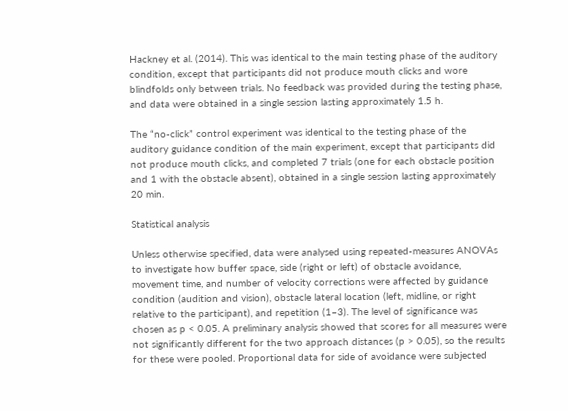Hackney et al. (2014). This was identical to the main testing phase of the auditory condition, except that participants did not produce mouth clicks and wore blindfolds only between trials. No feedback was provided during the testing phase, and data were obtained in a single session lasting approximately 1.5 h.

The “no-click” control experiment was identical to the testing phase of the auditory guidance condition of the main experiment, except that participants did not produce mouth clicks, and completed 7 trials (one for each obstacle position and 1 with the obstacle absent), obtained in a single session lasting approximately 20 min.

Statistical analysis

Unless otherwise specified, data were analysed using repeated-measures ANOVAs to investigate how buffer space, side (right or left) of obstacle avoidance, movement time, and number of velocity corrections were affected by guidance condition (audition and vision), obstacle lateral location (left, midline, or right relative to the participant), and repetition (1–3). The level of significance was chosen as p < 0.05. A preliminary analysis showed that scores for all measures were not significantly different for the two approach distances (p > 0.05), so the results for these were pooled. Proportional data for side of avoidance were subjected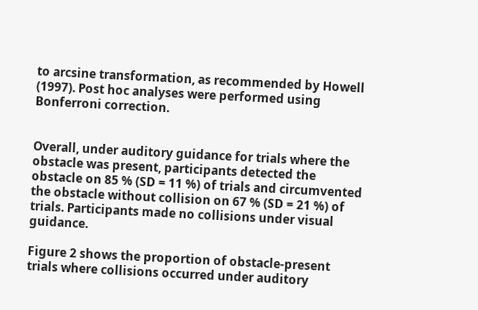to arcsine transformation, as recommended by Howell (1997). Post hoc analyses were performed using Bonferroni correction.


Overall, under auditory guidance for trials where the obstacle was present, participants detected the obstacle on 85 % (SD = 11 %) of trials and circumvented the obstacle without collision on 67 % (SD = 21 %) of trials. Participants made no collisions under visual guidance.

Figure 2 shows the proportion of obstacle-present trials where collisions occurred under auditory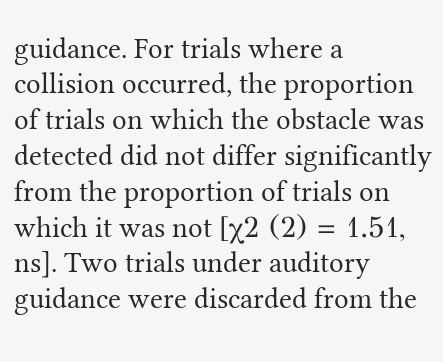guidance. For trials where a collision occurred, the proportion of trials on which the obstacle was detected did not differ significantly from the proportion of trials on which it was not [χ2 (2) = 1.51, ns]. Two trials under auditory guidance were discarded from the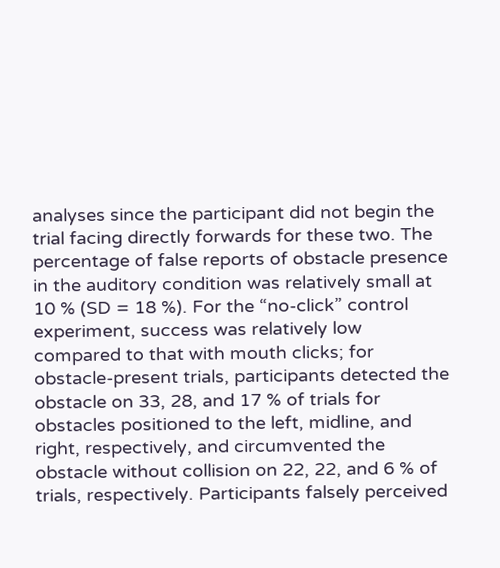analyses since the participant did not begin the trial facing directly forwards for these two. The percentage of false reports of obstacle presence in the auditory condition was relatively small at 10 % (SD = 18 %). For the “no-click” control experiment, success was relatively low compared to that with mouth clicks; for obstacle-present trials, participants detected the obstacle on 33, 28, and 17 % of trials for obstacles positioned to the left, midline, and right, respectively, and circumvented the obstacle without collision on 22, 22, and 6 % of trials, respectively. Participants falsely perceived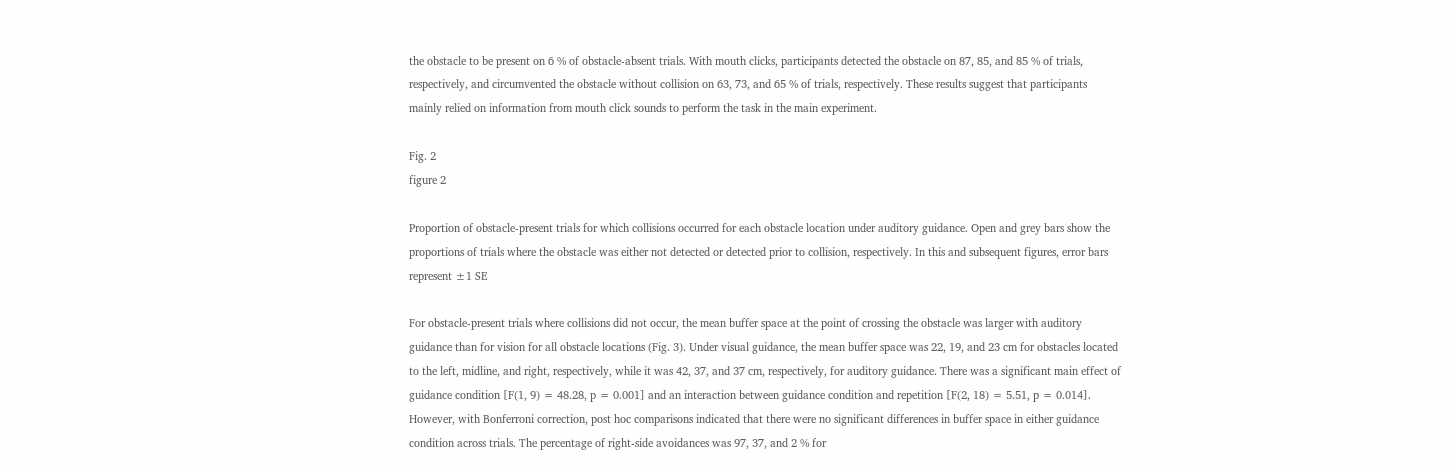the obstacle to be present on 6 % of obstacle-absent trials. With mouth clicks, participants detected the obstacle on 87, 85, and 85 % of trials, respectively, and circumvented the obstacle without collision on 63, 73, and 65 % of trials, respectively. These results suggest that participants mainly relied on information from mouth click sounds to perform the task in the main experiment.

Fig. 2
figure 2

Proportion of obstacle-present trials for which collisions occurred for each obstacle location under auditory guidance. Open and grey bars show the proportions of trials where the obstacle was either not detected or detected prior to collision, respectively. In this and subsequent figures, error bars represent ±1 SE

For obstacle-present trials where collisions did not occur, the mean buffer space at the point of crossing the obstacle was larger with auditory guidance than for vision for all obstacle locations (Fig. 3). Under visual guidance, the mean buffer space was 22, 19, and 23 cm for obstacles located to the left, midline, and right, respectively, while it was 42, 37, and 37 cm, respectively, for auditory guidance. There was a significant main effect of guidance condition [F(1, 9) = 48.28, p = 0.001] and an interaction between guidance condition and repetition [F(2, 18) = 5.51, p = 0.014]. However, with Bonferroni correction, post hoc comparisons indicated that there were no significant differences in buffer space in either guidance condition across trials. The percentage of right-side avoidances was 97, 37, and 2 % for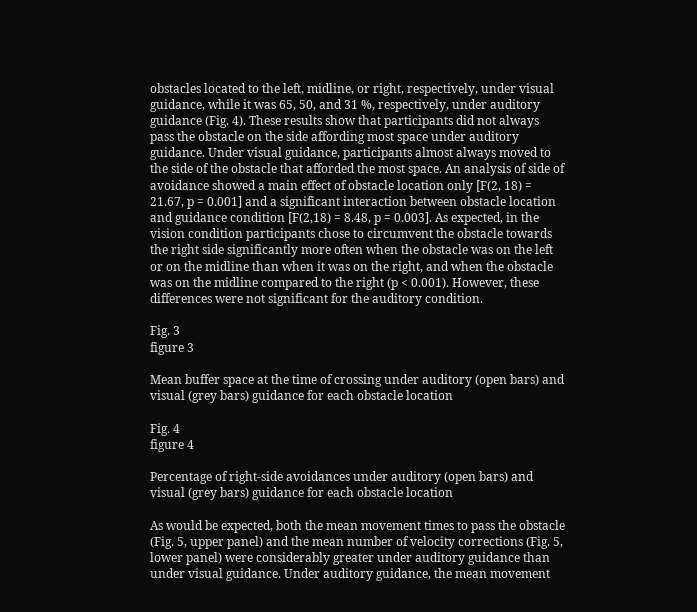obstacles located to the left, midline, or right, respectively, under visual guidance, while it was 65, 50, and 31 %, respectively, under auditory guidance (Fig. 4). These results show that participants did not always pass the obstacle on the side affording most space under auditory guidance. Under visual guidance, participants almost always moved to the side of the obstacle that afforded the most space. An analysis of side of avoidance showed a main effect of obstacle location only [F(2, 18) = 21.67, p = 0.001] and a significant interaction between obstacle location and guidance condition [F(2,18) = 8.48, p = 0.003]. As expected, in the vision condition participants chose to circumvent the obstacle towards the right side significantly more often when the obstacle was on the left or on the midline than when it was on the right, and when the obstacle was on the midline compared to the right (p < 0.001). However, these differences were not significant for the auditory condition.

Fig. 3
figure 3

Mean buffer space at the time of crossing under auditory (open bars) and visual (grey bars) guidance for each obstacle location

Fig. 4
figure 4

Percentage of right-side avoidances under auditory (open bars) and visual (grey bars) guidance for each obstacle location

As would be expected, both the mean movement times to pass the obstacle (Fig. 5, upper panel) and the mean number of velocity corrections (Fig. 5, lower panel) were considerably greater under auditory guidance than under visual guidance. Under auditory guidance, the mean movement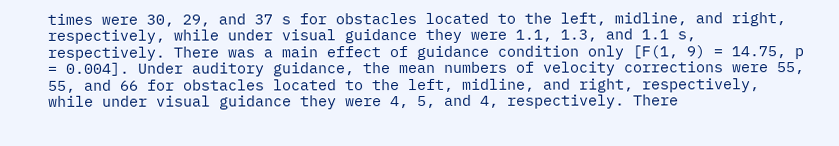times were 30, 29, and 37 s for obstacles located to the left, midline, and right, respectively, while under visual guidance they were 1.1, 1.3, and 1.1 s, respectively. There was a main effect of guidance condition only [F(1, 9) = 14.75, p = 0.004]. Under auditory guidance, the mean numbers of velocity corrections were 55, 55, and 66 for obstacles located to the left, midline, and right, respectively, while under visual guidance they were 4, 5, and 4, respectively. There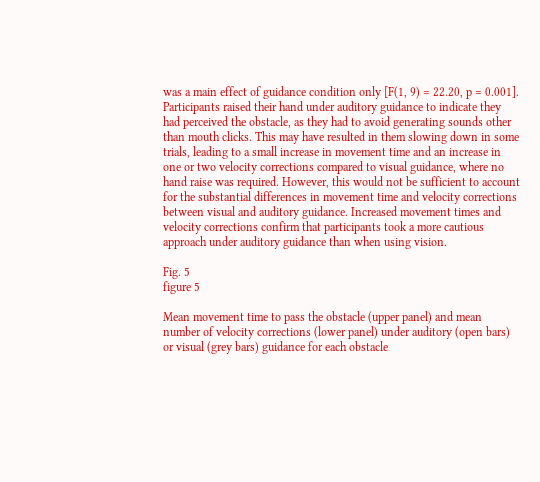was a main effect of guidance condition only [F(1, 9) = 22.20, p = 0.001]. Participants raised their hand under auditory guidance to indicate they had perceived the obstacle, as they had to avoid generating sounds other than mouth clicks. This may have resulted in them slowing down in some trials, leading to a small increase in movement time and an increase in one or two velocity corrections compared to visual guidance, where no hand raise was required. However, this would not be sufficient to account for the substantial differences in movement time and velocity corrections between visual and auditory guidance. Increased movement times and velocity corrections confirm that participants took a more cautious approach under auditory guidance than when using vision.

Fig. 5
figure 5

Mean movement time to pass the obstacle (upper panel) and mean number of velocity corrections (lower panel) under auditory (open bars) or visual (grey bars) guidance for each obstacle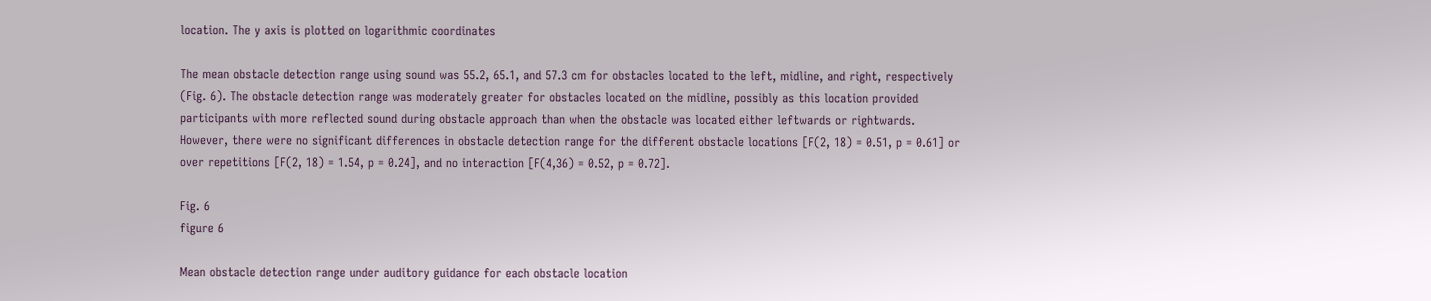location. The y axis is plotted on logarithmic coordinates

The mean obstacle detection range using sound was 55.2, 65.1, and 57.3 cm for obstacles located to the left, midline, and right, respectively (Fig. 6). The obstacle detection range was moderately greater for obstacles located on the midline, possibly as this location provided participants with more reflected sound during obstacle approach than when the obstacle was located either leftwards or rightwards. However, there were no significant differences in obstacle detection range for the different obstacle locations [F(2, 18) = 0.51, p = 0.61] or over repetitions [F(2, 18) = 1.54, p = 0.24], and no interaction [F(4,36) = 0.52, p = 0.72].

Fig. 6
figure 6

Mean obstacle detection range under auditory guidance for each obstacle location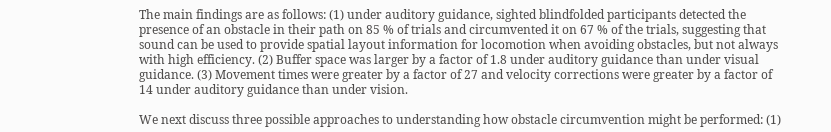The main findings are as follows: (1) under auditory guidance, sighted blindfolded participants detected the presence of an obstacle in their path on 85 % of trials and circumvented it on 67 % of the trials, suggesting that sound can be used to provide spatial layout information for locomotion when avoiding obstacles, but not always with high efficiency. (2) Buffer space was larger by a factor of 1.8 under auditory guidance than under visual guidance. (3) Movement times were greater by a factor of 27 and velocity corrections were greater by a factor of 14 under auditory guidance than under vision.

We next discuss three possible approaches to understanding how obstacle circumvention might be performed: (1)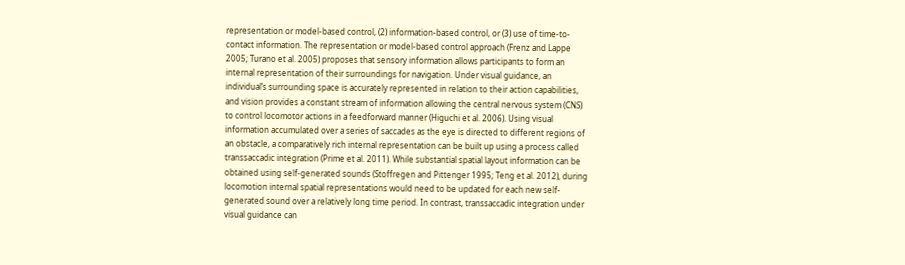representation or model-based control, (2) information-based control, or (3) use of time-to-contact information. The representation or model-based control approach (Frenz and Lappe 2005; Turano et al. 2005) proposes that sensory information allows participants to form an internal representation of their surroundings for navigation. Under visual guidance, an individual’s surrounding space is accurately represented in relation to their action capabilities, and vision provides a constant stream of information allowing the central nervous system (CNS) to control locomotor actions in a feedforward manner (Higuchi et al. 2006). Using visual information accumulated over a series of saccades as the eye is directed to different regions of an obstacle, a comparatively rich internal representation can be built up using a process called transsaccadic integration (Prime et al. 2011). While substantial spatial layout information can be obtained using self-generated sounds (Stoffregen and Pittenger 1995; Teng et al. 2012), during locomotion internal spatial representations would need to be updated for each new self-generated sound over a relatively long time period. In contrast, transsaccadic integration under visual guidance can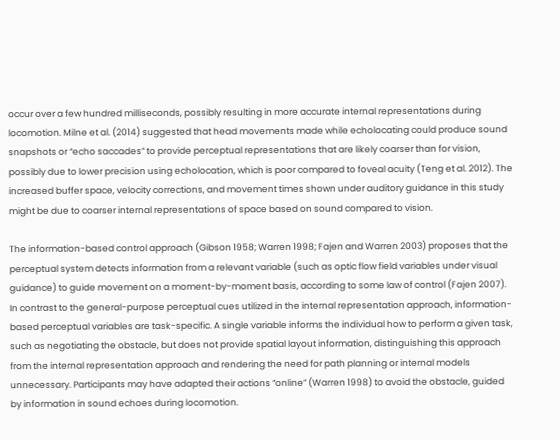occur over a few hundred milliseconds, possibly resulting in more accurate internal representations during locomotion. Milne et al. (2014) suggested that head movements made while echolocating could produce sound snapshots or “echo saccades” to provide perceptual representations that are likely coarser than for vision, possibly due to lower precision using echolocation, which is poor compared to foveal acuity (Teng et al. 2012). The increased buffer space, velocity corrections, and movement times shown under auditory guidance in this study might be due to coarser internal representations of space based on sound compared to vision.

The information-based control approach (Gibson 1958; Warren 1998; Fajen and Warren 2003) proposes that the perceptual system detects information from a relevant variable (such as optic flow field variables under visual guidance) to guide movement on a moment-by-moment basis, according to some law of control (Fajen 2007). In contrast to the general-purpose perceptual cues utilized in the internal representation approach, information-based perceptual variables are task-specific. A single variable informs the individual how to perform a given task, such as negotiating the obstacle, but does not provide spatial layout information, distinguishing this approach from the internal representation approach and rendering the need for path planning or internal models unnecessary. Participants may have adapted their actions “online” (Warren 1998) to avoid the obstacle, guided by information in sound echoes during locomotion.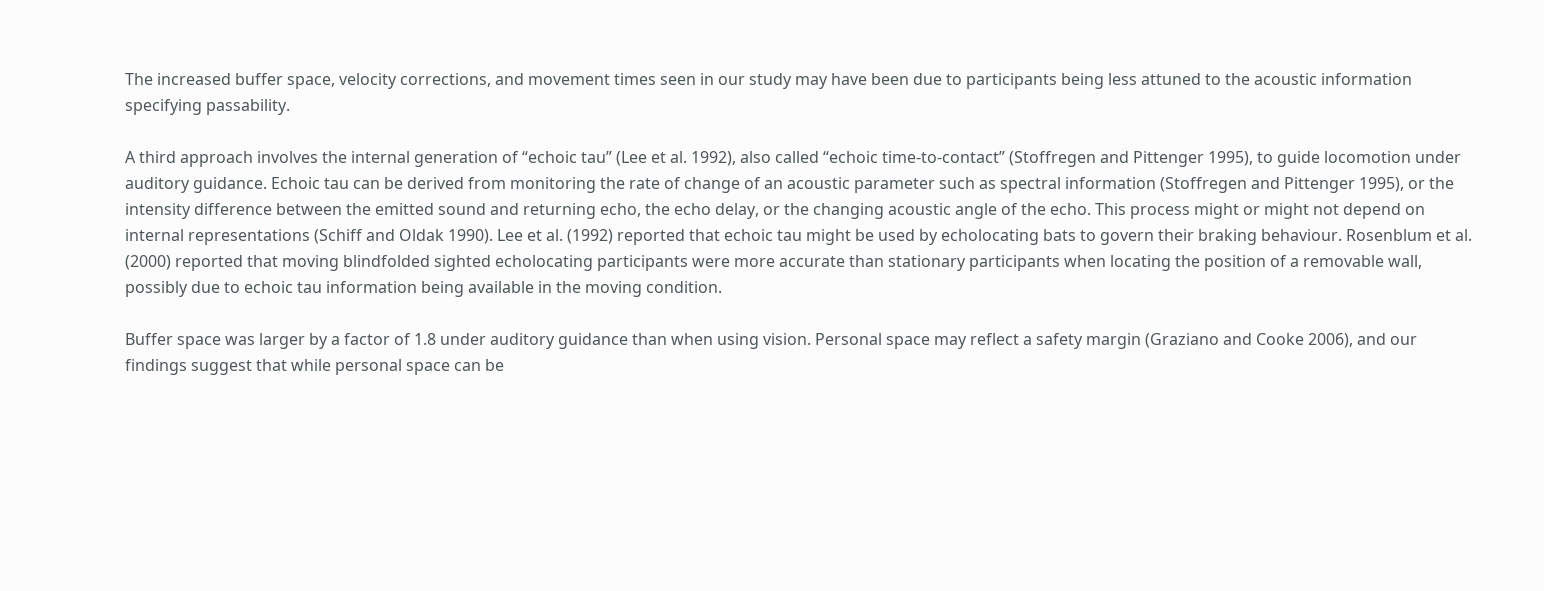The increased buffer space, velocity corrections, and movement times seen in our study may have been due to participants being less attuned to the acoustic information specifying passability.

A third approach involves the internal generation of “echoic tau” (Lee et al. 1992), also called “echoic time-to-contact” (Stoffregen and Pittenger 1995), to guide locomotion under auditory guidance. Echoic tau can be derived from monitoring the rate of change of an acoustic parameter such as spectral information (Stoffregen and Pittenger 1995), or the intensity difference between the emitted sound and returning echo, the echo delay, or the changing acoustic angle of the echo. This process might or might not depend on internal representations (Schiff and Oldak 1990). Lee et al. (1992) reported that echoic tau might be used by echolocating bats to govern their braking behaviour. Rosenblum et al. (2000) reported that moving blindfolded sighted echolocating participants were more accurate than stationary participants when locating the position of a removable wall, possibly due to echoic tau information being available in the moving condition.

Buffer space was larger by a factor of 1.8 under auditory guidance than when using vision. Personal space may reflect a safety margin (Graziano and Cooke 2006), and our findings suggest that while personal space can be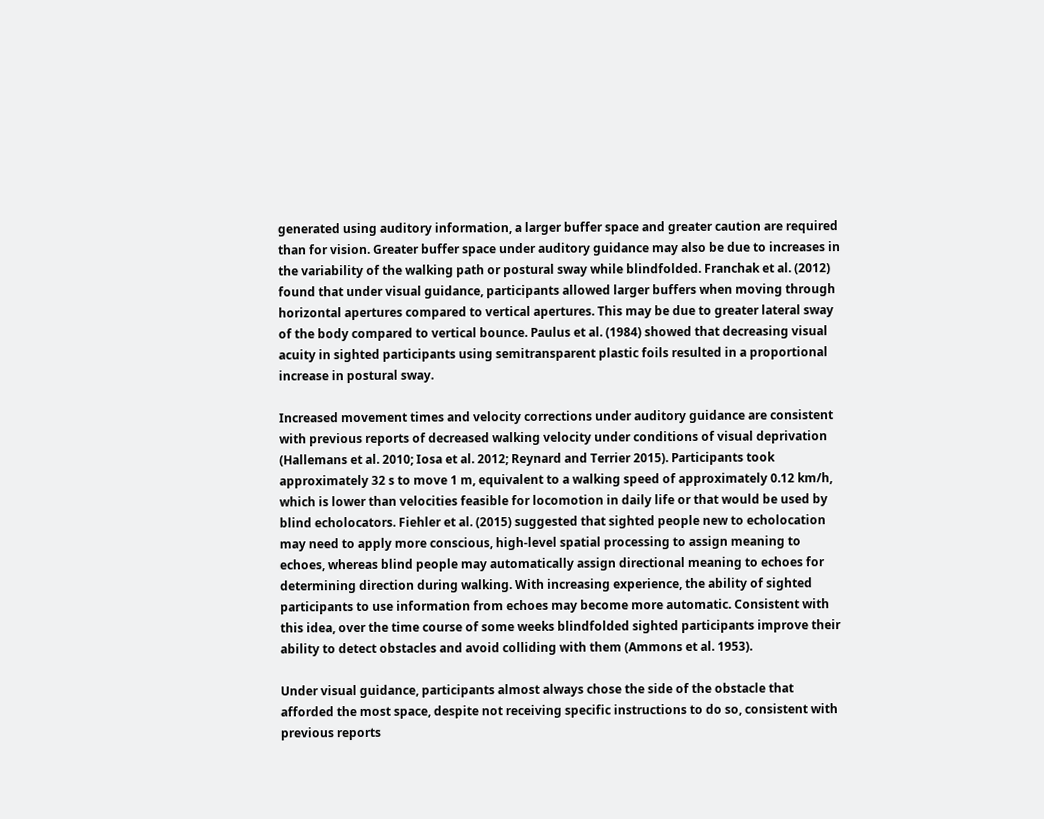generated using auditory information, a larger buffer space and greater caution are required than for vision. Greater buffer space under auditory guidance may also be due to increases in the variability of the walking path or postural sway while blindfolded. Franchak et al. (2012) found that under visual guidance, participants allowed larger buffers when moving through horizontal apertures compared to vertical apertures. This may be due to greater lateral sway of the body compared to vertical bounce. Paulus et al. (1984) showed that decreasing visual acuity in sighted participants using semitransparent plastic foils resulted in a proportional increase in postural sway.

Increased movement times and velocity corrections under auditory guidance are consistent with previous reports of decreased walking velocity under conditions of visual deprivation (Hallemans et al. 2010; Iosa et al. 2012; Reynard and Terrier 2015). Participants took approximately 32 s to move 1 m, equivalent to a walking speed of approximately 0.12 km/h, which is lower than velocities feasible for locomotion in daily life or that would be used by blind echolocators. Fiehler et al. (2015) suggested that sighted people new to echolocation may need to apply more conscious, high-level spatial processing to assign meaning to echoes, whereas blind people may automatically assign directional meaning to echoes for determining direction during walking. With increasing experience, the ability of sighted participants to use information from echoes may become more automatic. Consistent with this idea, over the time course of some weeks blindfolded sighted participants improve their ability to detect obstacles and avoid colliding with them (Ammons et al. 1953).

Under visual guidance, participants almost always chose the side of the obstacle that afforded the most space, despite not receiving specific instructions to do so, consistent with previous reports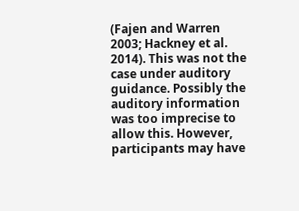(Fajen and Warren 2003; Hackney et al. 2014). This was not the case under auditory guidance. Possibly the auditory information was too imprecise to allow this. However, participants may have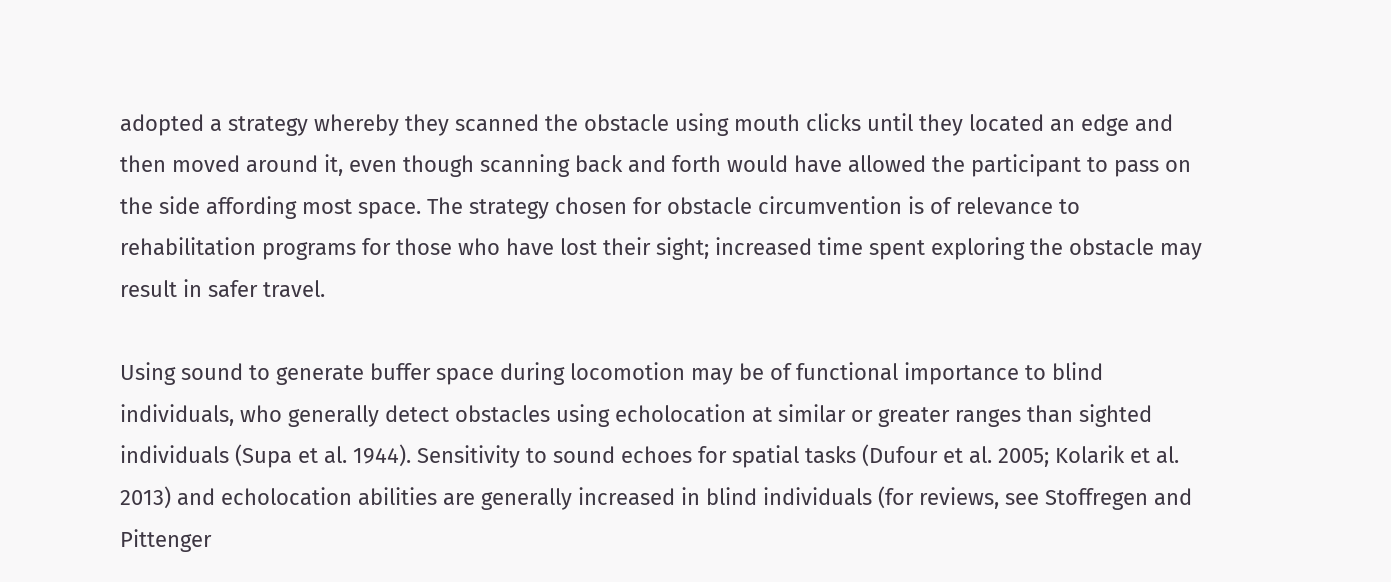adopted a strategy whereby they scanned the obstacle using mouth clicks until they located an edge and then moved around it, even though scanning back and forth would have allowed the participant to pass on the side affording most space. The strategy chosen for obstacle circumvention is of relevance to rehabilitation programs for those who have lost their sight; increased time spent exploring the obstacle may result in safer travel.

Using sound to generate buffer space during locomotion may be of functional importance to blind individuals, who generally detect obstacles using echolocation at similar or greater ranges than sighted individuals (Supa et al. 1944). Sensitivity to sound echoes for spatial tasks (Dufour et al. 2005; Kolarik et al. 2013) and echolocation abilities are generally increased in blind individuals (for reviews, see Stoffregen and Pittenger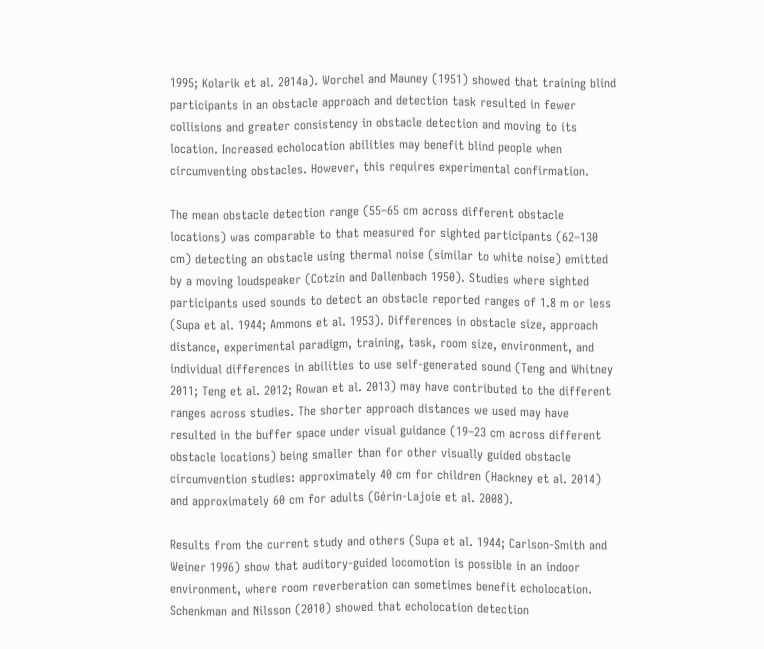1995; Kolarik et al. 2014a). Worchel and Mauney (1951) showed that training blind participants in an obstacle approach and detection task resulted in fewer collisions and greater consistency in obstacle detection and moving to its location. Increased echolocation abilities may benefit blind people when circumventing obstacles. However, this requires experimental confirmation.

The mean obstacle detection range (55–65 cm across different obstacle locations) was comparable to that measured for sighted participants (62–130 cm) detecting an obstacle using thermal noise (similar to white noise) emitted by a moving loudspeaker (Cotzin and Dallenbach 1950). Studies where sighted participants used sounds to detect an obstacle reported ranges of 1.8 m or less (Supa et al. 1944; Ammons et al. 1953). Differences in obstacle size, approach distance, experimental paradigm, training, task, room size, environment, and individual differences in abilities to use self-generated sound (Teng and Whitney 2011; Teng et al. 2012; Rowan et al. 2013) may have contributed to the different ranges across studies. The shorter approach distances we used may have resulted in the buffer space under visual guidance (19–23 cm across different obstacle locations) being smaller than for other visually guided obstacle circumvention studies: approximately 40 cm for children (Hackney et al. 2014) and approximately 60 cm for adults (Gérin-Lajoie et al. 2008).

Results from the current study and others (Supa et al. 1944; Carlson-Smith and Weiner 1996) show that auditory-guided locomotion is possible in an indoor environment, where room reverberation can sometimes benefit echolocation. Schenkman and Nilsson (2010) showed that echolocation detection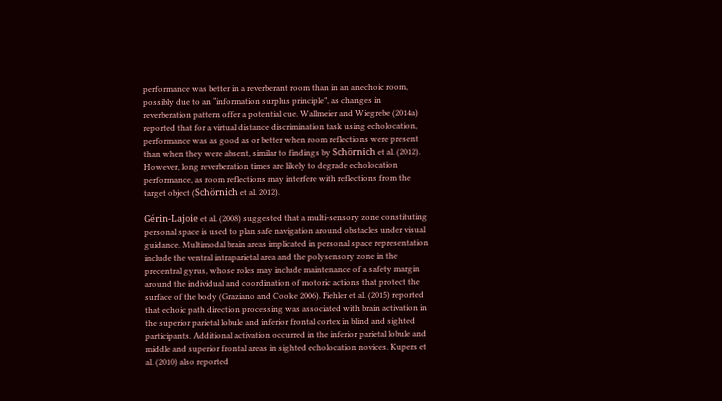performance was better in a reverberant room than in an anechoic room, possibly due to an “information surplus principle”, as changes in reverberation pattern offer a potential cue. Wallmeier and Wiegrebe (2014a) reported that for a virtual distance discrimination task using echolocation, performance was as good as or better when room reflections were present than when they were absent, similar to findings by Schörnich et al. (2012). However, long reverberation times are likely to degrade echolocation performance, as room reflections may interfere with reflections from the target object (Schörnich et al. 2012).

Gérin-Lajoie et al. (2008) suggested that a multi-sensory zone constituting personal space is used to plan safe navigation around obstacles under visual guidance. Multimodal brain areas implicated in personal space representation include the ventral intraparietal area and the polysensory zone in the precentral gyrus, whose roles may include maintenance of a safety margin around the individual and coordination of motoric actions that protect the surface of the body (Graziano and Cooke 2006). Fiehler et al. (2015) reported that echoic path direction processing was associated with brain activation in the superior parietal lobule and inferior frontal cortex in blind and sighted participants. Additional activation occurred in the inferior parietal lobule and middle and superior frontal areas in sighted echolocation novices. Kupers et al. (2010) also reported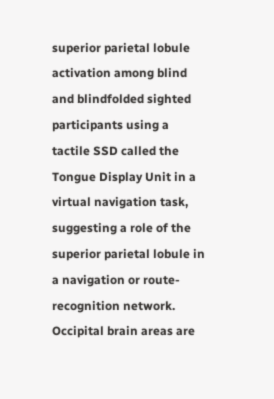superior parietal lobule activation among blind and blindfolded sighted participants using a tactile SSD called the Tongue Display Unit in a virtual navigation task, suggesting a role of the superior parietal lobule in a navigation or route-recognition network. Occipital brain areas are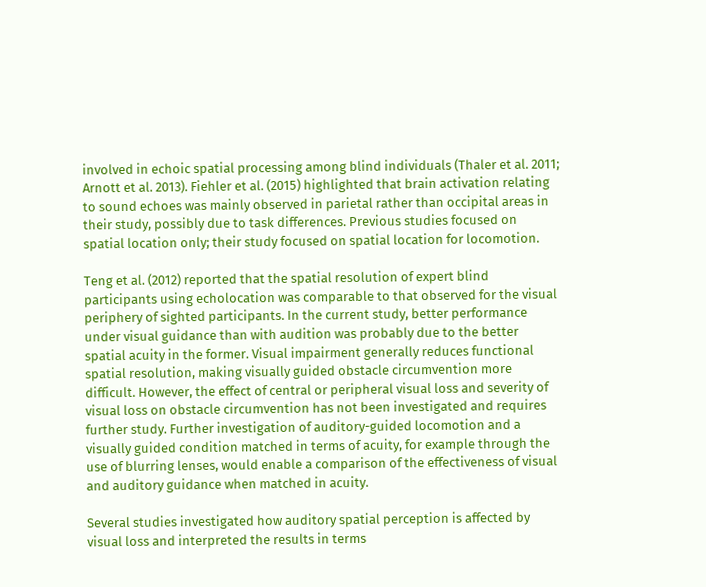involved in echoic spatial processing among blind individuals (Thaler et al. 2011; Arnott et al. 2013). Fiehler et al. (2015) highlighted that brain activation relating to sound echoes was mainly observed in parietal rather than occipital areas in their study, possibly due to task differences. Previous studies focused on spatial location only; their study focused on spatial location for locomotion.

Teng et al. (2012) reported that the spatial resolution of expert blind participants using echolocation was comparable to that observed for the visual periphery of sighted participants. In the current study, better performance under visual guidance than with audition was probably due to the better spatial acuity in the former. Visual impairment generally reduces functional spatial resolution, making visually guided obstacle circumvention more difficult. However, the effect of central or peripheral visual loss and severity of visual loss on obstacle circumvention has not been investigated and requires further study. Further investigation of auditory-guided locomotion and a visually guided condition matched in terms of acuity, for example through the use of blurring lenses, would enable a comparison of the effectiveness of visual and auditory guidance when matched in acuity.

Several studies investigated how auditory spatial perception is affected by visual loss and interpreted the results in terms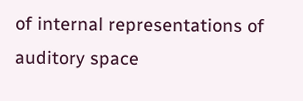of internal representations of auditory space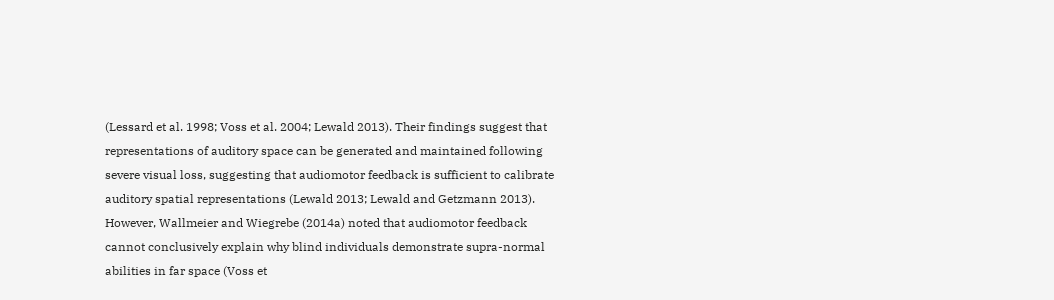(Lessard et al. 1998; Voss et al. 2004; Lewald 2013). Their findings suggest that representations of auditory space can be generated and maintained following severe visual loss, suggesting that audiomotor feedback is sufficient to calibrate auditory spatial representations (Lewald 2013; Lewald and Getzmann 2013). However, Wallmeier and Wiegrebe (2014a) noted that audiomotor feedback cannot conclusively explain why blind individuals demonstrate supra-normal abilities in far space (Voss et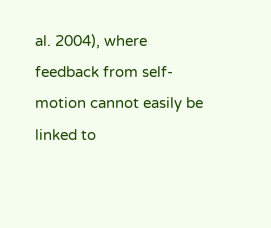al. 2004), where feedback from self-motion cannot easily be linked to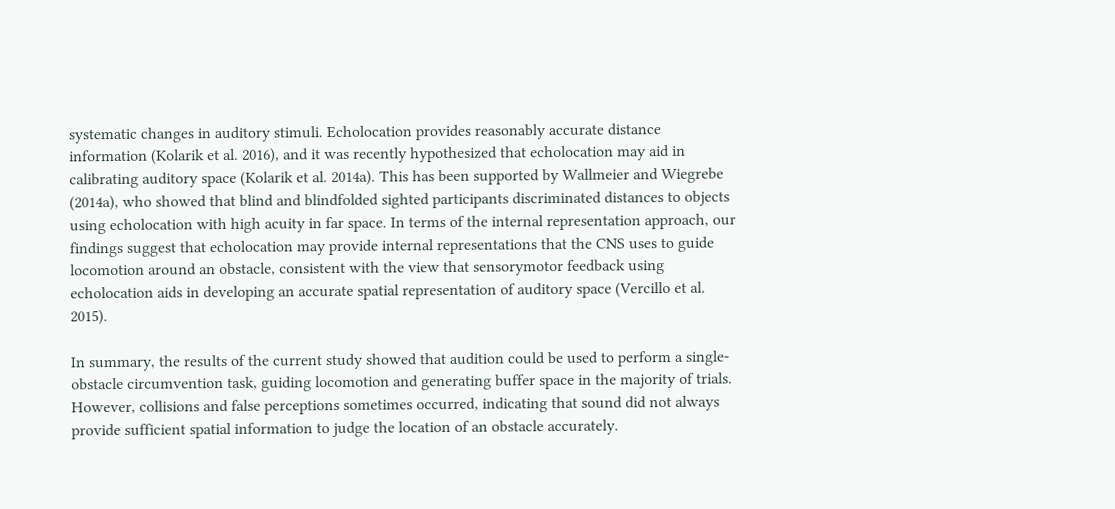systematic changes in auditory stimuli. Echolocation provides reasonably accurate distance information (Kolarik et al. 2016), and it was recently hypothesized that echolocation may aid in calibrating auditory space (Kolarik et al. 2014a). This has been supported by Wallmeier and Wiegrebe (2014a), who showed that blind and blindfolded sighted participants discriminated distances to objects using echolocation with high acuity in far space. In terms of the internal representation approach, our findings suggest that echolocation may provide internal representations that the CNS uses to guide locomotion around an obstacle, consistent with the view that sensorymotor feedback using echolocation aids in developing an accurate spatial representation of auditory space (Vercillo et al. 2015).

In summary, the results of the current study showed that audition could be used to perform a single-obstacle circumvention task, guiding locomotion and generating buffer space in the majority of trials. However, collisions and false perceptions sometimes occurred, indicating that sound did not always provide sufficient spatial information to judge the location of an obstacle accurately.